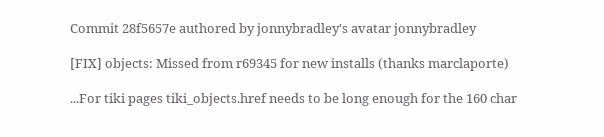Commit 28f5657e authored by jonnybradley's avatar jonnybradley

[FIX] objects: Missed from r69345 for new installs (thanks marclaporte)

...For tiki pages tiki_objects.href needs to be long enough for the 160 char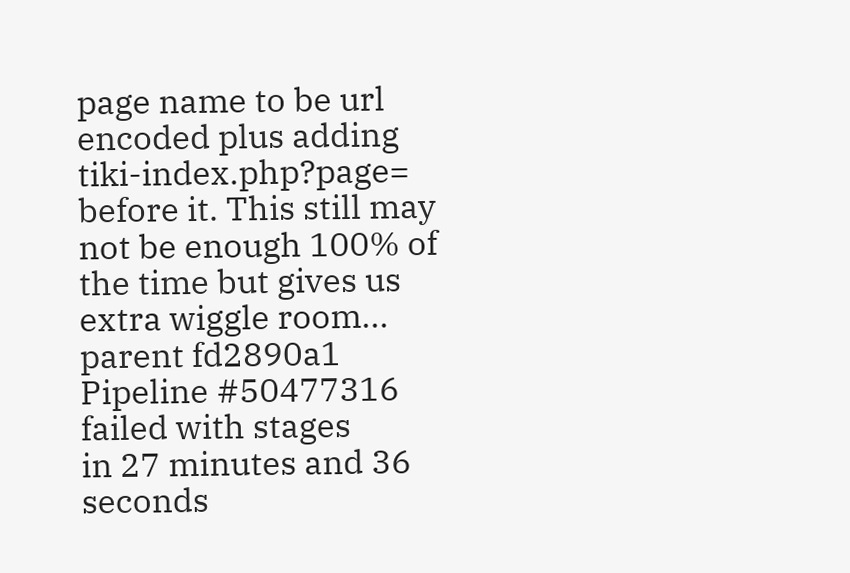page name to be url encoded plus adding tiki-index.php?page= before it. This still may not be enough 100% of the time but gives us extra wiggle room...
parent fd2890a1
Pipeline #50477316 failed with stages
in 27 minutes and 36 seconds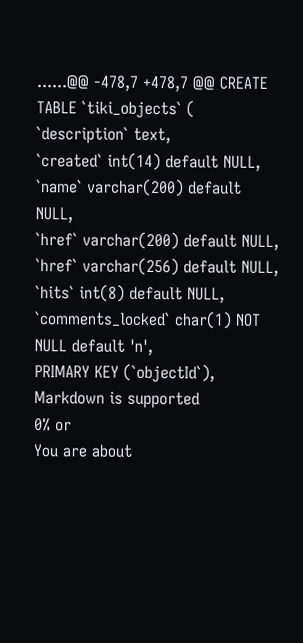......@@ -478,7 +478,7 @@ CREATE TABLE `tiki_objects` (
`description` text,
`created` int(14) default NULL,
`name` varchar(200) default NULL,
`href` varchar(200) default NULL,
`href` varchar(256) default NULL,
`hits` int(8) default NULL,
`comments_locked` char(1) NOT NULL default 'n',
PRIMARY KEY (`objectId`),
Markdown is supported
0% or
You are about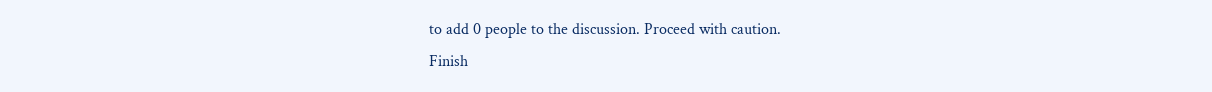to add 0 people to the discussion. Proceed with caution.
Finish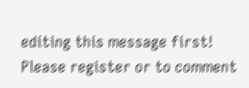editing this message first!
Please register or to comment